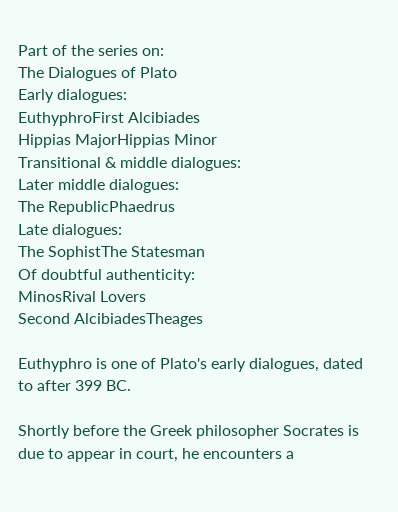Part of the series on:
The Dialogues of Plato
Early dialogues:
EuthyphroFirst Alcibiades
Hippias MajorHippias Minor
Transitional & middle dialogues:
Later middle dialogues:
The RepublicPhaedrus
Late dialogues:
The SophistThe Statesman
Of doubtful authenticity:
MinosRival Lovers
Second AlcibiadesTheages

Euthyphro is one of Plato's early dialogues, dated to after 399 BC.

Shortly before the Greek philosopher Socrates is due to appear in court, he encounters a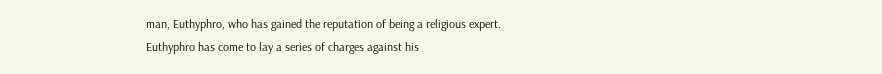man, Euthyphro, who has gained the reputation of being a religious expert. Euthyphro has come to lay a series of charges against his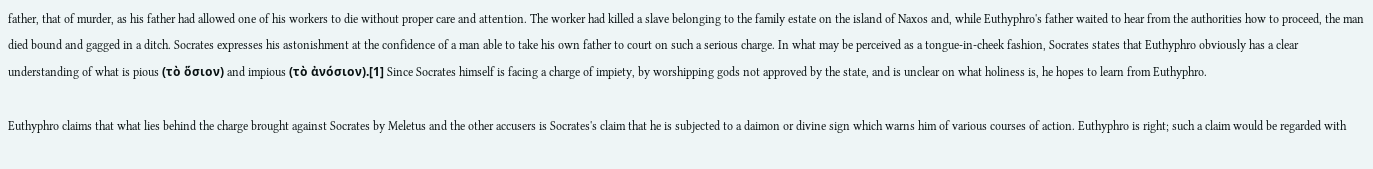father, that of murder, as his father had allowed one of his workers to die without proper care and attention. The worker had killed a slave belonging to the family estate on the island of Naxos and, while Euthyphro's father waited to hear from the authorities how to proceed, the man died bound and gagged in a ditch. Socrates expresses his astonishment at the confidence of a man able to take his own father to court on such a serious charge. In what may be perceived as a tongue-in-cheek fashion, Socrates states that Euthyphro obviously has a clear understanding of what is pious (τὸ ὅσιον) and impious (τὸ ἀνόσιον).[1] Since Socrates himself is facing a charge of impiety, by worshipping gods not approved by the state, and is unclear on what holiness is, he hopes to learn from Euthyphro.

Euthyphro claims that what lies behind the charge brought against Socrates by Meletus and the other accusers is Socrates's claim that he is subjected to a daimon or divine sign which warns him of various courses of action. Euthyphro is right; such a claim would be regarded with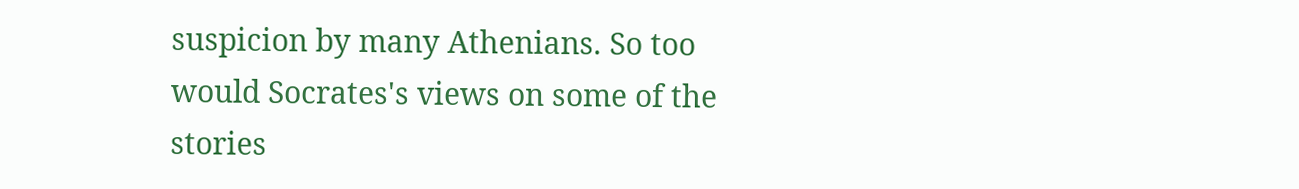suspicion by many Athenians. So too would Socrates's views on some of the stories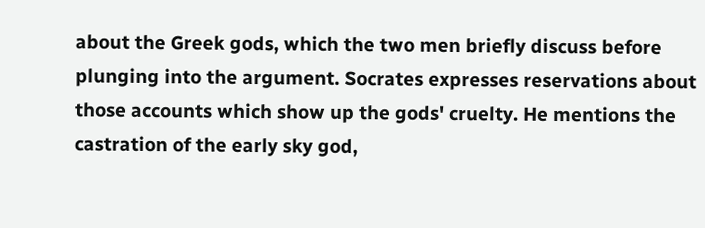about the Greek gods, which the two men briefly discuss before plunging into the argument. Socrates expresses reservations about those accounts which show up the gods' cruelty. He mentions the castration of the early sky god,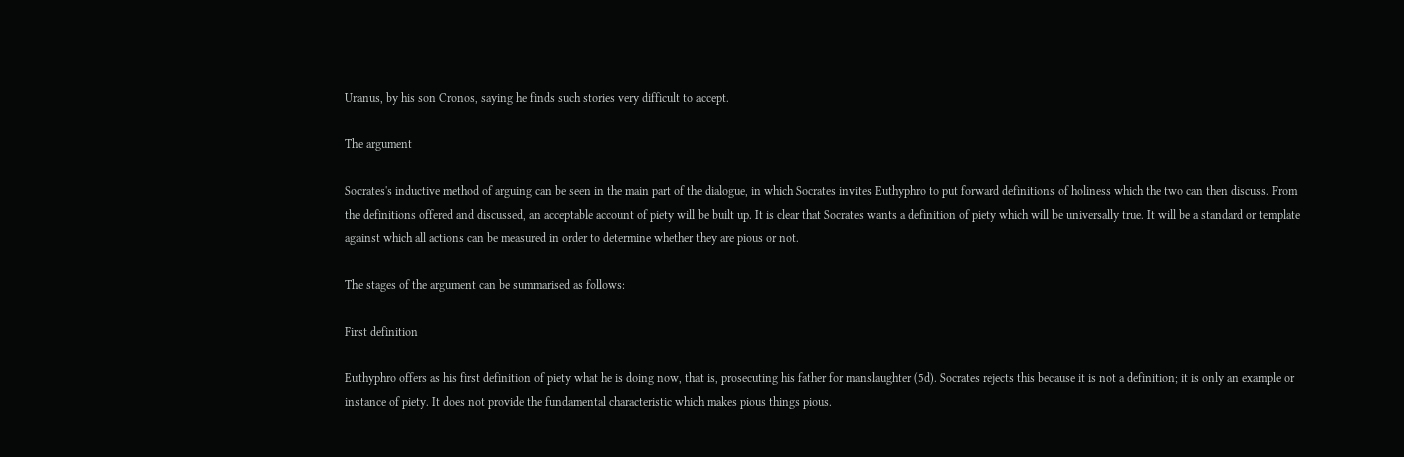Uranus, by his son Cronos, saying he finds such stories very difficult to accept.

The argument

Socrates's inductive method of arguing can be seen in the main part of the dialogue, in which Socrates invites Euthyphro to put forward definitions of holiness which the two can then discuss. From the definitions offered and discussed, an acceptable account of piety will be built up. It is clear that Socrates wants a definition of piety which will be universally true. It will be a standard or template against which all actions can be measured in order to determine whether they are pious or not.

The stages of the argument can be summarised as follows:

First definition

Euthyphro offers as his first definition of piety what he is doing now, that is, prosecuting his father for manslaughter (5d). Socrates rejects this because it is not a definition; it is only an example or instance of piety. It does not provide the fundamental characteristic which makes pious things pious.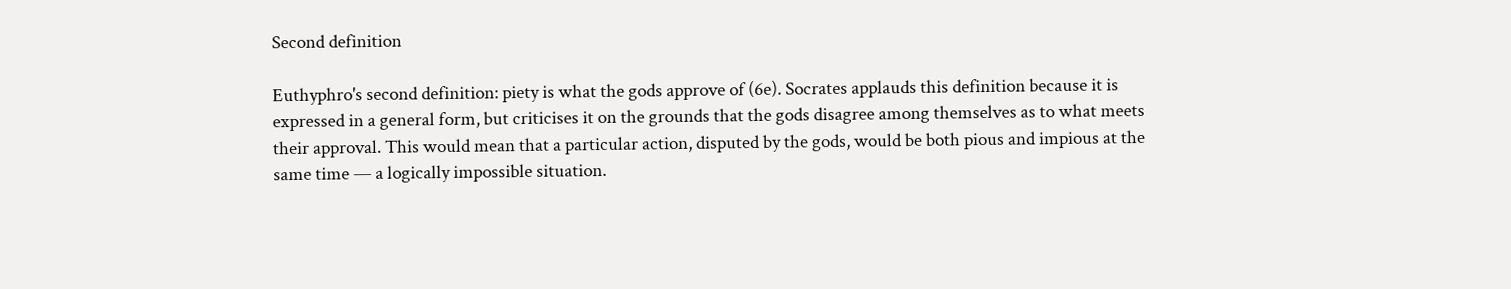Second definition

Euthyphro's second definition: piety is what the gods approve of (6e). Socrates applauds this definition because it is expressed in a general form, but criticises it on the grounds that the gods disagree among themselves as to what meets their approval. This would mean that a particular action, disputed by the gods, would be both pious and impious at the same time — a logically impossible situation.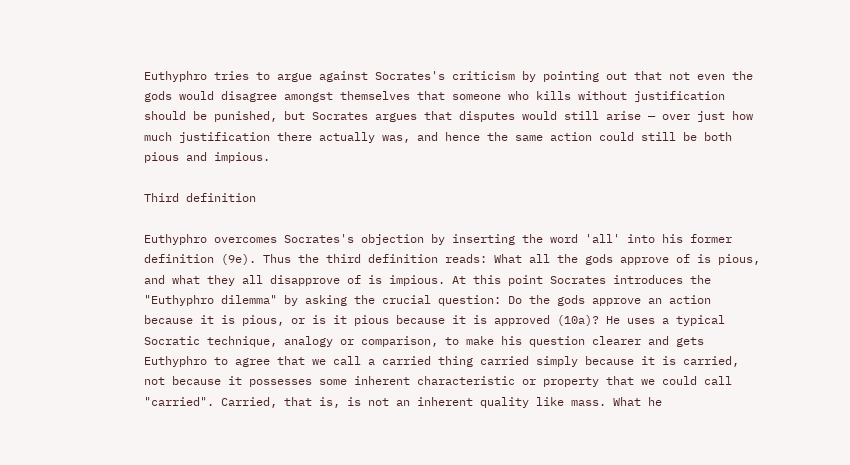Euthyphro tries to argue against Socrates's criticism by pointing out that not even the gods would disagree amongst themselves that someone who kills without justification should be punished, but Socrates argues that disputes would still arise — over just how much justification there actually was, and hence the same action could still be both pious and impious.

Third definition

Euthyphro overcomes Socrates's objection by inserting the word 'all' into his former definition (9e). Thus the third definition reads: What all the gods approve of is pious, and what they all disapprove of is impious. At this point Socrates introduces the "Euthyphro dilemma" by asking the crucial question: Do the gods approve an action because it is pious, or is it pious because it is approved (10a)? He uses a typical Socratic technique, analogy or comparison, to make his question clearer and gets Euthyphro to agree that we call a carried thing carried simply because it is carried, not because it possesses some inherent characteristic or property that we could call "carried". Carried, that is, is not an inherent quality like mass. What he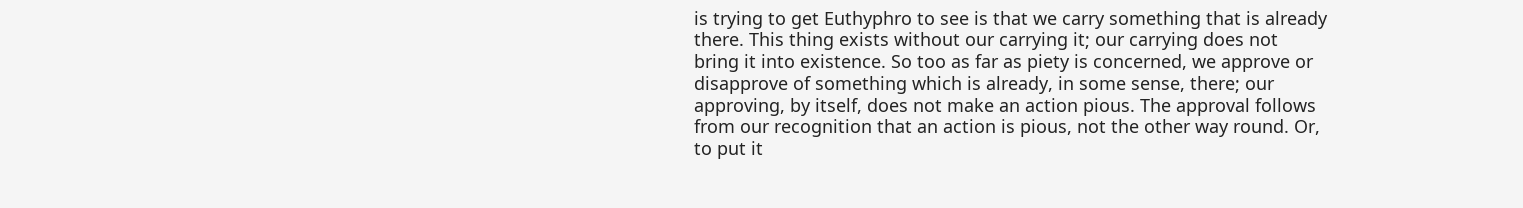is trying to get Euthyphro to see is that we carry something that is already there. This thing exists without our carrying it; our carrying does not bring it into existence. So too as far as piety is concerned, we approve or disapprove of something which is already, in some sense, there; our approving, by itself, does not make an action pious. The approval follows from our recognition that an action is pious, not the other way round. Or, to put it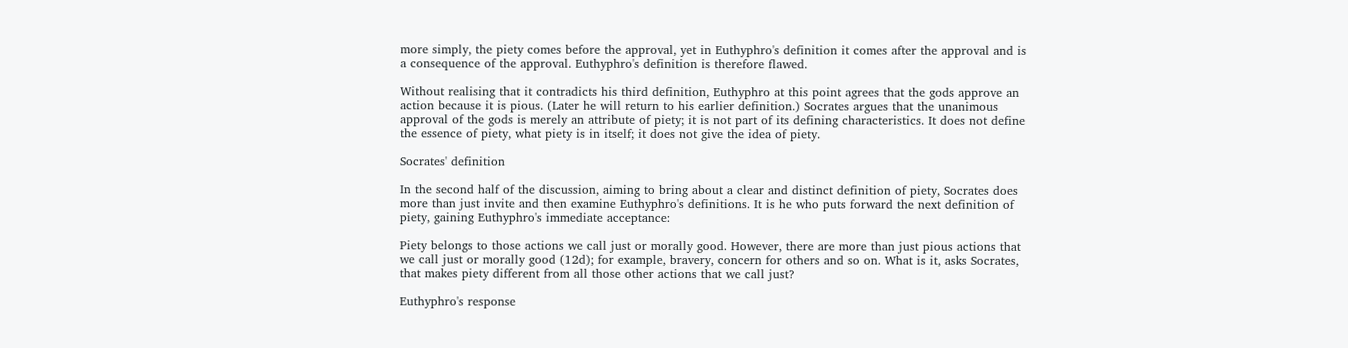more simply, the piety comes before the approval, yet in Euthyphro's definition it comes after the approval and is a consequence of the approval. Euthyphro's definition is therefore flawed.

Without realising that it contradicts his third definition, Euthyphro at this point agrees that the gods approve an action because it is pious. (Later he will return to his earlier definition.) Socrates argues that the unanimous approval of the gods is merely an attribute of piety; it is not part of its defining characteristics. It does not define the essence of piety, what piety is in itself; it does not give the idea of piety.

Socrates' definition

In the second half of the discussion, aiming to bring about a clear and distinct definition of piety, Socrates does more than just invite and then examine Euthyphro's definitions. It is he who puts forward the next definition of piety, gaining Euthyphro's immediate acceptance:

Piety belongs to those actions we call just or morally good. However, there are more than just pious actions that we call just or morally good (12d); for example, bravery, concern for others and so on. What is it, asks Socrates, that makes piety different from all those other actions that we call just?

Euthyphro's response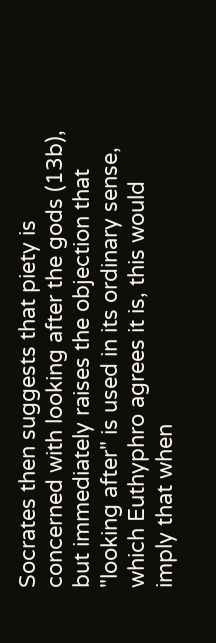Socrates then suggests that piety is concerned with looking after the gods (13b), but immediately raises the objection that "looking after" is used in its ordinary sense, which Euthyphro agrees it is, this would imply that when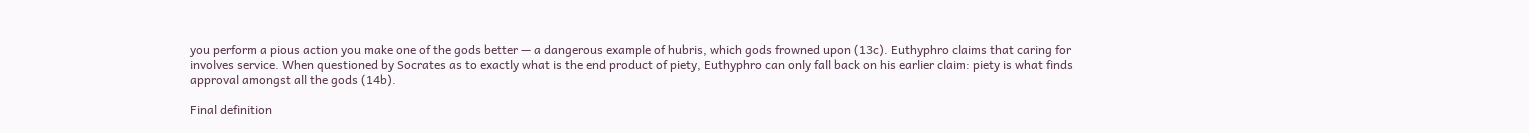you perform a pious action you make one of the gods better — a dangerous example of hubris, which gods frowned upon (13c). Euthyphro claims that caring for involves service. When questioned by Socrates as to exactly what is the end product of piety, Euthyphro can only fall back on his earlier claim: piety is what finds approval amongst all the gods (14b).

Final definition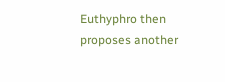Euthyphro then proposes another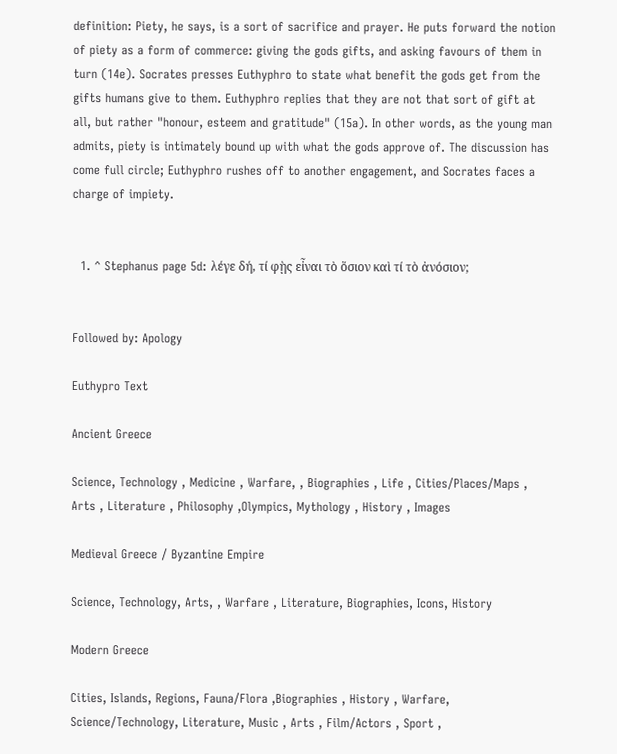definition: Piety, he says, is a sort of sacrifice and prayer. He puts forward the notion of piety as a form of commerce: giving the gods gifts, and asking favours of them in turn (14e). Socrates presses Euthyphro to state what benefit the gods get from the gifts humans give to them. Euthyphro replies that they are not that sort of gift at all, but rather "honour, esteem and gratitude" (15a). In other words, as the young man admits, piety is intimately bound up with what the gods approve of. The discussion has come full circle; Euthyphro rushes off to another engagement, and Socrates faces a charge of impiety.


  1. ^ Stephanus page 5d: λέγε δή, τί φῂς εἶναι τὸ ὅσιον καὶ τί τὸ ἀνόσιον;


Followed by: Apology

Euthypro Text

Ancient Greece

Science, Technology , Medicine , Warfare, , Biographies , Life , Cities/Places/Maps , Arts , Literature , Philosophy ,Olympics, Mythology , History , Images

Medieval Greece / Byzantine Empire

Science, Technology, Arts, , Warfare , Literature, Biographies, Icons, History

Modern Greece

Cities, Islands, Regions, Fauna/Flora ,Biographies , History , Warfare, Science/Technology, Literature, Music , Arts , Film/Actors , Sport ,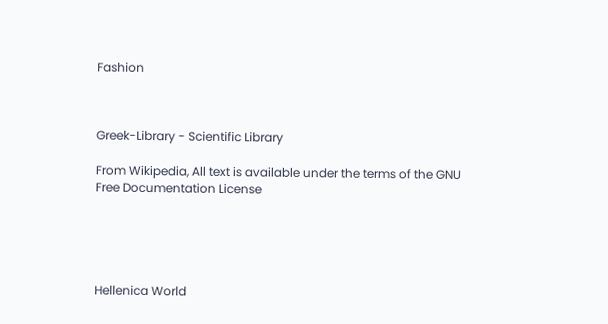Fashion



Greek-Library - Scientific Library

From Wikipedia, All text is available under the terms of the GNU Free Documentation License





Hellenica World